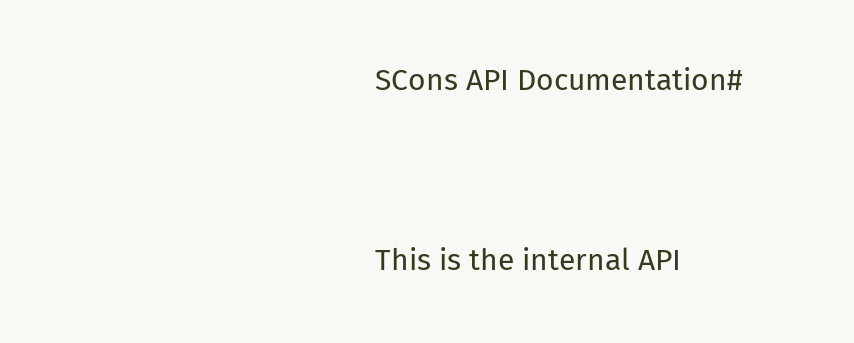SCons API Documentation#


This is the internal API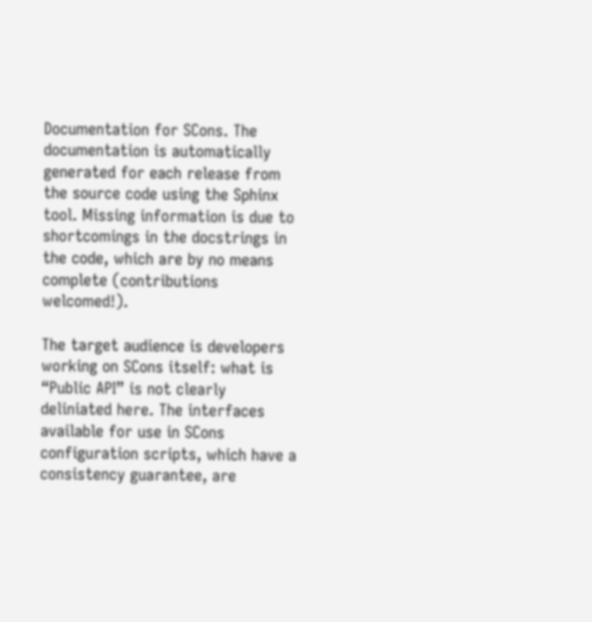Documentation for SCons. The documentation is automatically generated for each release from the source code using the Sphinx tool. Missing information is due to shortcomings in the docstrings in the code, which are by no means complete (contributions welcomed!).

The target audience is developers working on SCons itself: what is “Public API” is not clearly deliniated here. The interfaces available for use in SCons configuration scripts, which have a consistency guarantee, are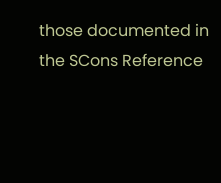those documented in the SCons Reference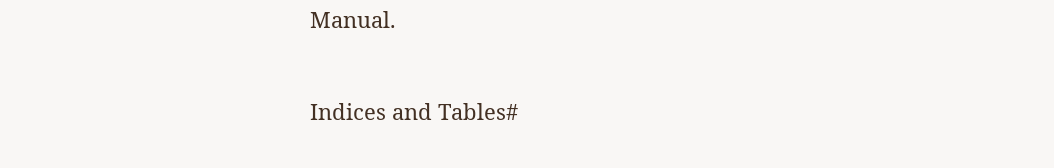Manual.


Indices and Tables#